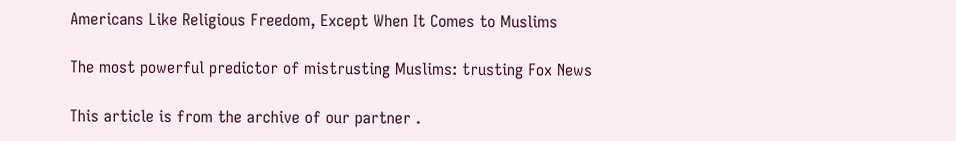Americans Like Religious Freedom, Except When It Comes to Muslims

The most powerful predictor of mistrusting Muslims: trusting Fox News

This article is from the archive of our partner .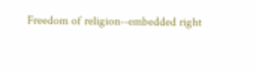Freedom of religion--embedded right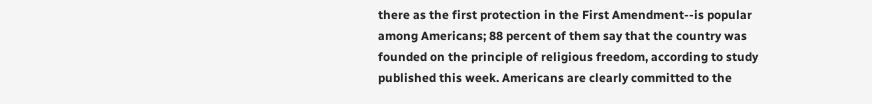there as the first protection in the First Amendment--is popular among Americans; 88 percent of them say that the country was founded on the principle of religious freedom, according to study published this week. Americans are clearly committed to the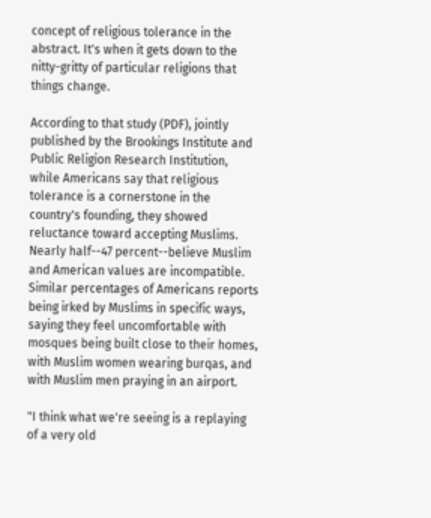concept of religious tolerance in the abstract. It's when it gets down to the nitty-gritty of particular religions that things change.

According to that study (PDF), jointly published by the Brookings Institute and Public Religion Research Institution, while Americans say that religious tolerance is a cornerstone in the country's founding, they showed reluctance toward accepting Muslims. Nearly half--47 percent--believe Muslim and American values are incompatible. Similar percentages of Americans reports being irked by Muslims in specific ways, saying they feel uncomfortable with mosques being built close to their homes, with Muslim women wearing burqas, and with Muslim men praying in an airport.

"I think what we're seeing is a replaying of a very old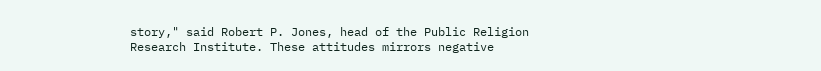story," said Robert P. Jones, head of the Public Religion Research Institute. These attitudes mirrors negative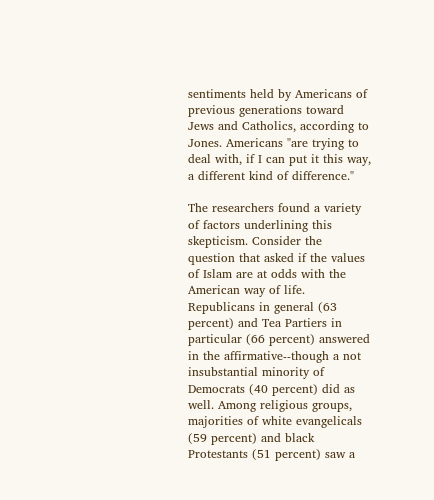sentiments held by Americans of previous generations toward Jews and Catholics, according to Jones. Americans "are trying to deal with, if I can put it this way, a different kind of difference."

The researchers found a variety of factors underlining this skepticism. Consider the question that asked if the values of Islam are at odds with the American way of life. Republicans in general (63 percent) and Tea Partiers in particular (66 percent) answered in the affirmative--though a not insubstantial minority of Democrats (40 percent) did as well. Among religious groups, majorities of white evangelicals (59 percent) and black Protestants (51 percent) saw a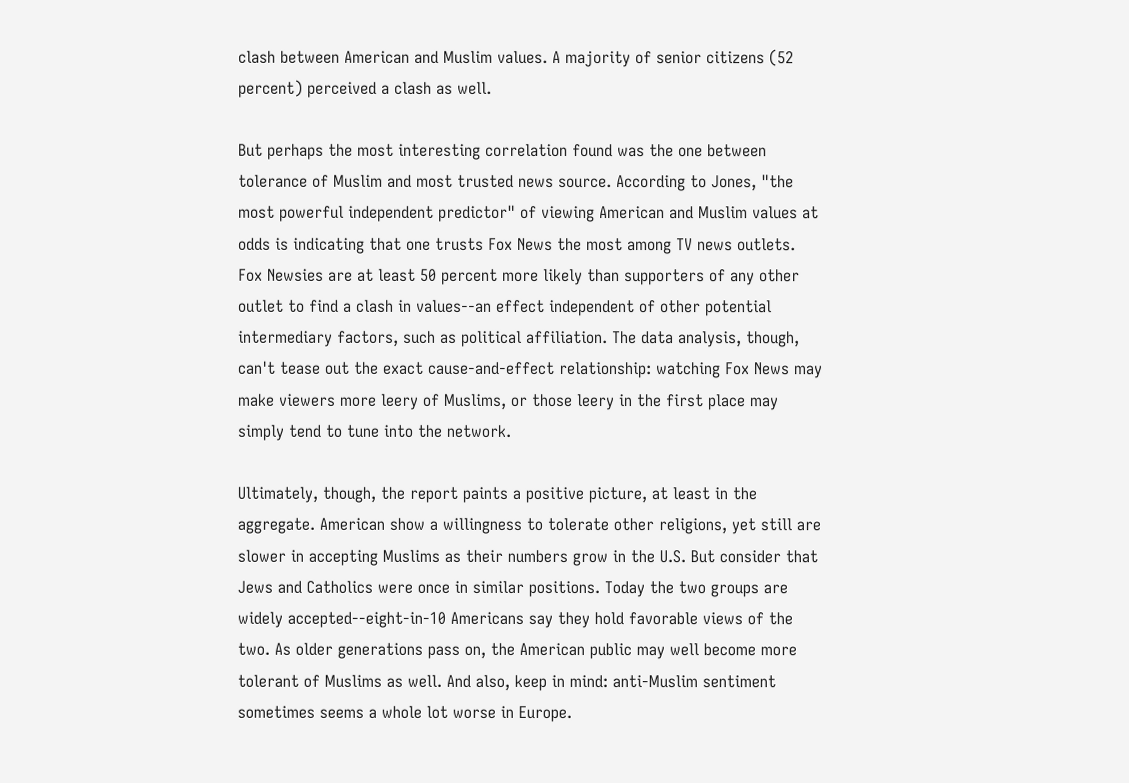clash between American and Muslim values. A majority of senior citizens (52 percent) perceived a clash as well.

But perhaps the most interesting correlation found was the one between tolerance of Muslim and most trusted news source. According to Jones, "the most powerful independent predictor" of viewing American and Muslim values at odds is indicating that one trusts Fox News the most among TV news outlets. Fox Newsies are at least 50 percent more likely than supporters of any other outlet to find a clash in values--an effect independent of other potential intermediary factors, such as political affiliation. The data analysis, though, can't tease out the exact cause-and-effect relationship: watching Fox News may make viewers more leery of Muslims, or those leery in the first place may simply tend to tune into the network.

Ultimately, though, the report paints a positive picture, at least in the aggregate. American show a willingness to tolerate other religions, yet still are slower in accepting Muslims as their numbers grow in the U.S. But consider that Jews and Catholics were once in similar positions. Today the two groups are widely accepted--eight-in-10 Americans say they hold favorable views of the two. As older generations pass on, the American public may well become more tolerant of Muslims as well. And also, keep in mind: anti-Muslim sentiment sometimes seems a whole lot worse in Europe.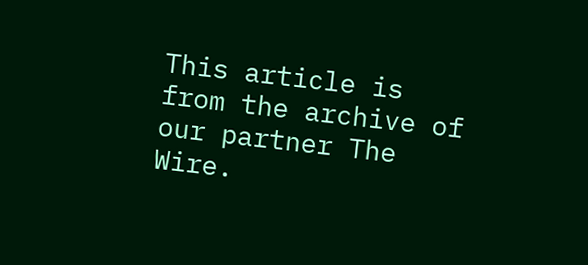This article is from the archive of our partner The Wire.